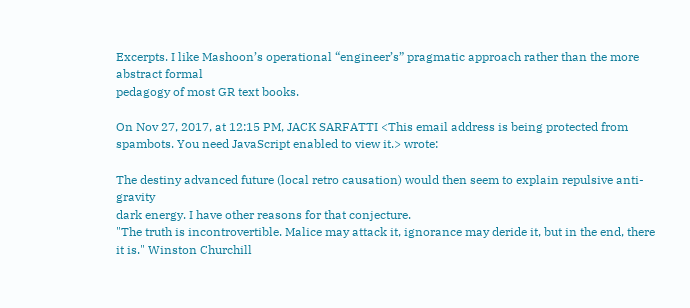Excerpts. I like Mashoon’s operational “engineer’s” pragmatic approach rather than the more abstract formal
pedagogy of most GR text books.

On Nov 27, 2017, at 12:15 PM, JACK SARFATTI <This email address is being protected from spambots. You need JavaScript enabled to view it.> wrote:

The destiny advanced future (local retro causation) would then seem to explain repulsive anti-gravity
dark energy. I have other reasons for that conjecture.
"The truth is incontrovertible. Malice may attack it, ignorance may deride it, but in the end, there it is." Winston Churchill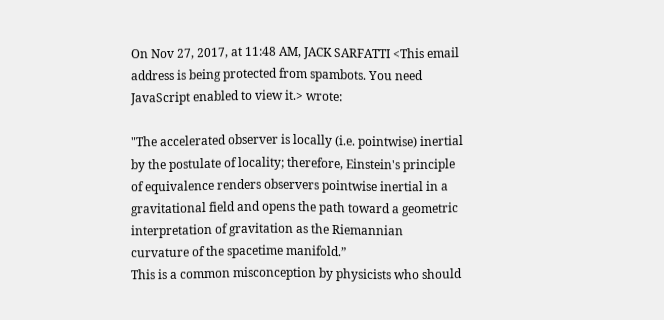On Nov 27, 2017, at 11:48 AM, JACK SARFATTI <This email address is being protected from spambots. You need JavaScript enabled to view it.> wrote:

"The accelerated observer is locally (i.e. pointwise) inertial by the postulate of locality; therefore, Einstein's principle of equivalence renders observers pointwise inertial in a gravitational field and opens the path toward a geometric interpretation of gravitation as the Riemannian curvature of the spacetime manifold.”
This is a common misconception by physicists who should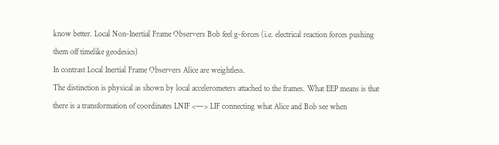know better. Local Non-Inertial Frame Observers Bob feel g-forces (i.e. electrical reaction forces pushing them off timelike geodesics)
In contrast Local Inertial Frame Observers Alice are weightless.
The distinction is physical as shown by local accelerometers attached to the frames. What EEP means is that there is a transformation of coordinates LNIF <—> LIF connecting what Alice and Bob see when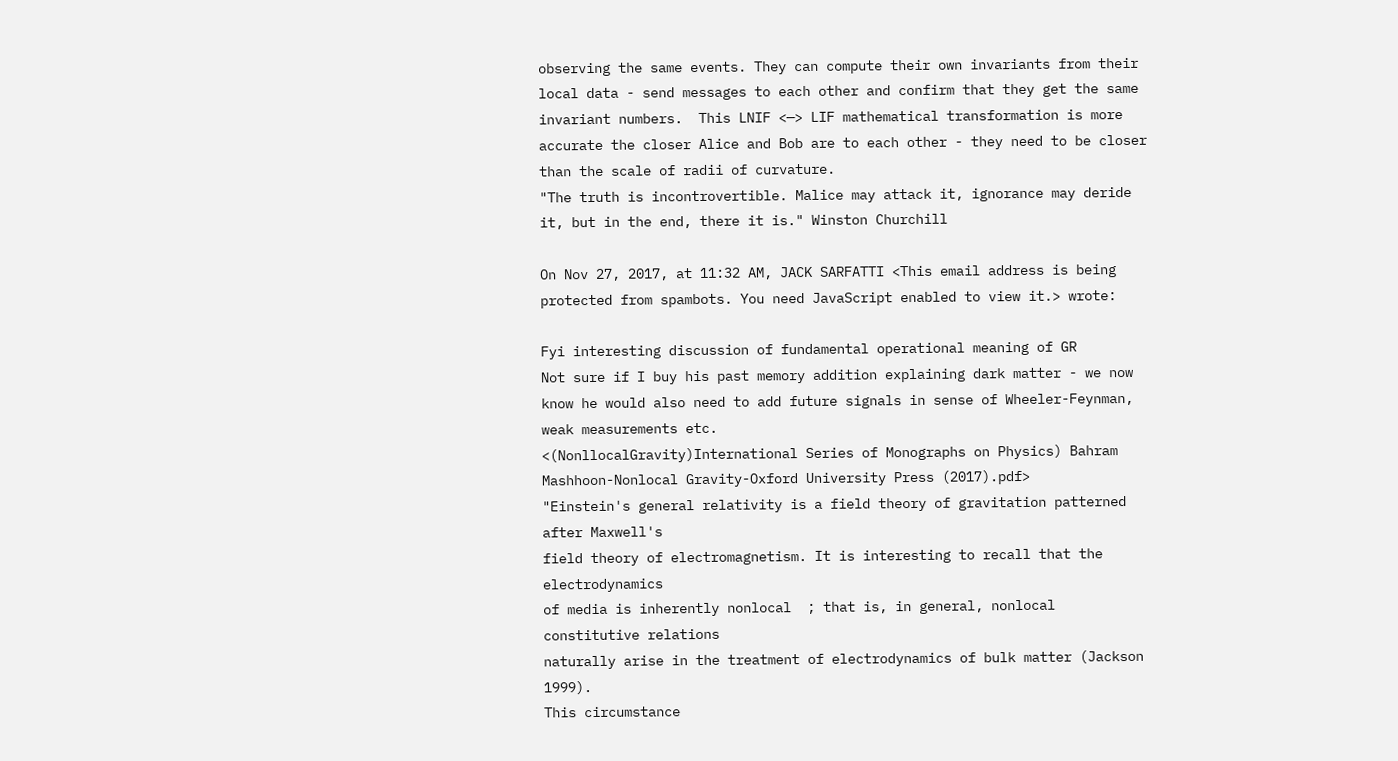observing the same events. They can compute their own invariants from their local data - send messages to each other and confirm that they get the same invariant numbers.  This LNIF <—> LIF mathematical transformation is more accurate the closer Alice and Bob are to each other - they need to be closer than the scale of radii of curvature.
"The truth is incontrovertible. Malice may attack it, ignorance may deride it, but in the end, there it is." Winston Churchill

On Nov 27, 2017, at 11:32 AM, JACK SARFATTI <This email address is being protected from spambots. You need JavaScript enabled to view it.> wrote:

Fyi interesting discussion of fundamental operational meaning of GR
Not sure if I buy his past memory addition explaining dark matter - we now know he would also need to add future signals in sense of Wheeler-Feynman, weak measurements etc.
<(NonllocalGravity)International Series of Monographs on Physics) Bahram Mashhoon-Nonlocal Gravity-Oxford University Press (2017).pdf>
"Einstein's general relativity is a field theory of gravitation patterned after Maxwell's
field theory of electromagnetism. It is interesting to recall that the electrodynamics
of media is inherently nonlocal  ; that is, in general, nonlocal constitutive relations
naturally arise in the treatment of electrodynamics of bulk matter (Jackson 1999).
This circumstance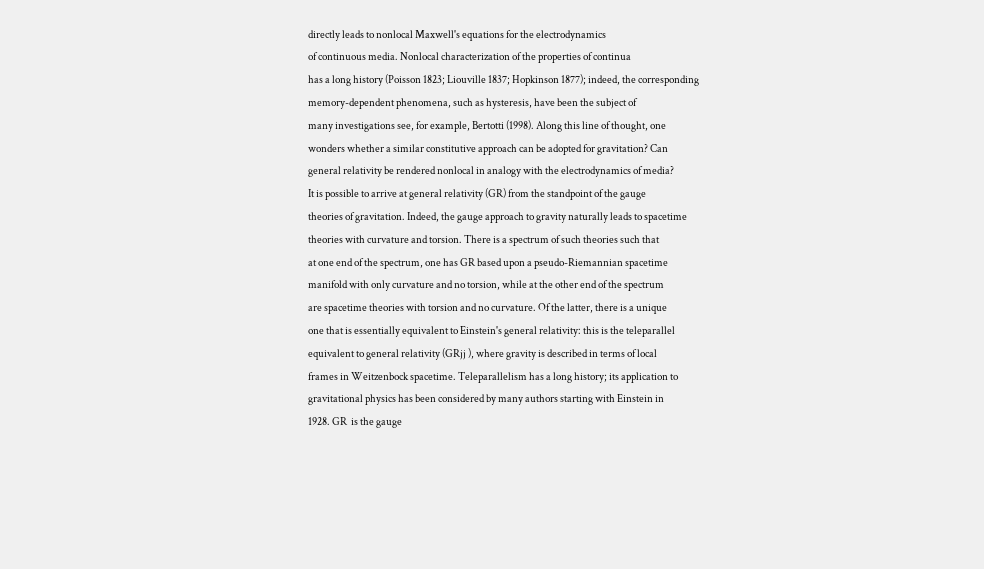directly leads to nonlocal Maxwell's equations for the electrodynamics
of continuous media. Nonlocal characterization of the properties of continua
has a long history (Poisson 1823; Liouville 1837; Hopkinson 1877); indeed, the corresponding
memory-dependent phenomena, such as hysteresis, have been the subject of
many investigations see, for example, Bertotti (1998). Along this line of thought, one
wonders whether a similar constitutive approach can be adopted for gravitation? Can
general relativity be rendered nonlocal in analogy with the electrodynamics of media?
It is possible to arrive at general relativity (GR) from the standpoint of the gauge
theories of gravitation. Indeed, the gauge approach to gravity naturally leads to spacetime
theories with curvature and torsion. There is a spectrum of such theories such that
at one end of the spectrum, one has GR based upon a pseudo-Riemannian spacetime
manifold with only curvature and no torsion, while at the other end of the spectrum
are spacetime theories with torsion and no curvature. Of the latter, there is a unique
one that is essentially equivalent to Einstein's general relativity: this is the teleparallel
equivalent to general relativity (GRjj ), where gravity is described in terms of local
frames in Weitzenbock spacetime. Teleparallelism has a long history; its application to
gravitational physics has been considered by many authors starting with Einstein in
1928. GR  is the gauge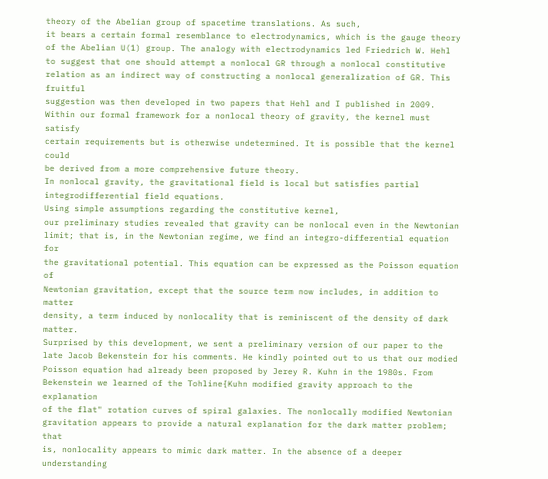theory of the Abelian group of spacetime translations. As such,
it bears a certain formal resemblance to electrodynamics, which is the gauge theory
of the Abelian U(1) group. The analogy with electrodynamics led Friedrich W. Hehl
to suggest that one should attempt a nonlocal GR through a nonlocal constitutive
relation as an indirect way of constructing a nonlocal generalization of GR. This fruitful
suggestion was then developed in two papers that Hehl and I published in 2009.
Within our formal framework for a nonlocal theory of gravity, the kernel must satisfy
certain requirements but is otherwise undetermined. It is possible that the kernel could
be derived from a more comprehensive future theory.
In nonlocal gravity, the gravitational field is local but satisfies partial integrodifferential field equations.
Using simple assumptions regarding the constitutive kernel,
our preliminary studies revealed that gravity can be nonlocal even in the Newtonian
limit; that is, in the Newtonian regime, we find an integro-differential equation for
the gravitational potential. This equation can be expressed as the Poisson equation of
Newtonian gravitation, except that the source term now includes, in addition to matter
density, a term induced by nonlocality that is reminiscent of the density of dark matter.
Surprised by this development, we sent a preliminary version of our paper to the
late Jacob Bekenstein for his comments. He kindly pointed out to us that our modied
Poisson equation had already been proposed by Jerey R. Kuhn in the 1980s. From
Bekenstein we learned of the Tohline{Kuhn modified gravity approach to the explanation
of the flat" rotation curves of spiral galaxies. The nonlocally modified Newtonian
gravitation appears to provide a natural explanation for the dark matter problem; that
is, nonlocality appears to mimic dark matter. In the absence of a deeper understanding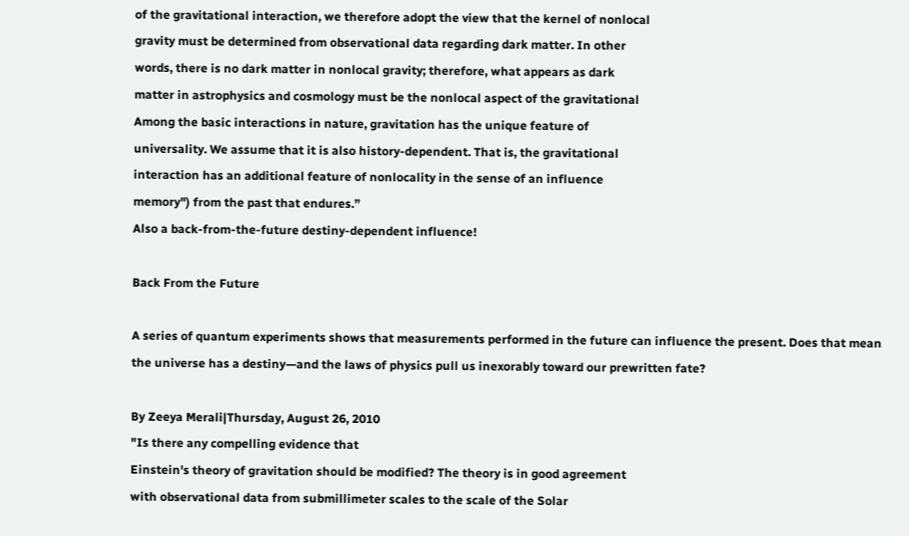of the gravitational interaction, we therefore adopt the view that the kernel of nonlocal
gravity must be determined from observational data regarding dark matter. In other
words, there is no dark matter in nonlocal gravity; therefore, what appears as dark
matter in astrophysics and cosmology must be the nonlocal aspect of the gravitational
Among the basic interactions in nature, gravitation has the unique feature of
universality. We assume that it is also history-dependent. That is, the gravitational
interaction has an additional feature of nonlocality in the sense of an influence
memory") from the past that endures.”
Also a back-from-the-future destiny-dependent influence!

Back From the Future

A series of quantum experiments shows that measurements performed in the future can influence the present. Does that mean the universe has a destiny—and the laws of physics pull us inexorably toward our prewritten fate?

By Zeeya Merali|Thursday, August 26, 2010
"Is there any compelling evidence that
Einstein's theory of gravitation should be modified? The theory is in good agreement
with observational data from submillimeter scales to the scale of the Solar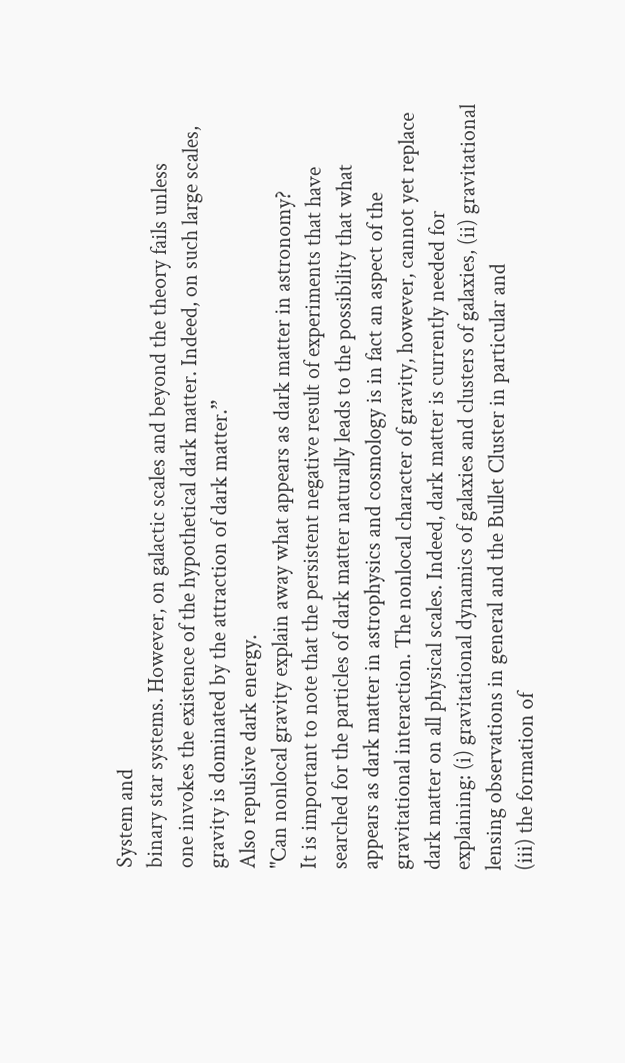System and
binary star systems. However, on galactic scales and beyond the theory fails unless
one invokes the existence of the hypothetical dark matter. Indeed, on such large scales,
gravity is dominated by the attraction of dark matter.”
Also repulsive dark energy.
"Can nonlocal gravity explain away what appears as dark matter in astronomy?
It is important to note that the persistent negative result of experiments that have
searched for the particles of dark matter naturally leads to the possibility that what
appears as dark matter in astrophysics and cosmology is in fact an aspect of the
gravitational interaction. The nonlocal character of gravity, however, cannot yet replace
dark matter on all physical scales. Indeed, dark matter is currently needed for
explaining: (i) gravitational dynamics of galaxies and clusters of galaxies, (ii) gravitational
lensing observations in general and the Bullet Cluster in particular and
(iii) the formation of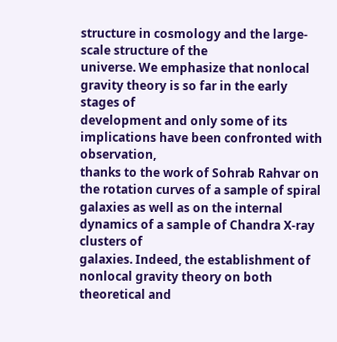structure in cosmology and the large-scale structure of the
universe. We emphasize that nonlocal gravity theory is so far in the early stages of
development and only some of its implications have been confronted with observation,
thanks to the work of Sohrab Rahvar on the rotation curves of a sample of spiral
galaxies as well as on the internal dynamics of a sample of Chandra X-ray clusters of
galaxies. Indeed, the establishment of nonlocal gravity theory on both theoretical and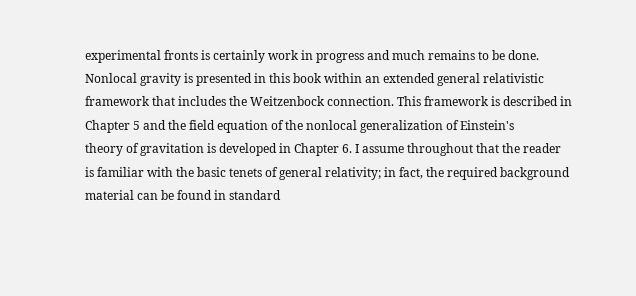experimental fronts is certainly work in progress and much remains to be done.
Nonlocal gravity is presented in this book within an extended general relativistic
framework that includes the Weitzenbock connection. This framework is described in
Chapter 5 and the field equation of the nonlocal generalization of Einstein's
theory of gravitation is developed in Chapter 6. I assume throughout that the reader
is familiar with the basic tenets of general relativity; in fact, the required background
material can be found in standard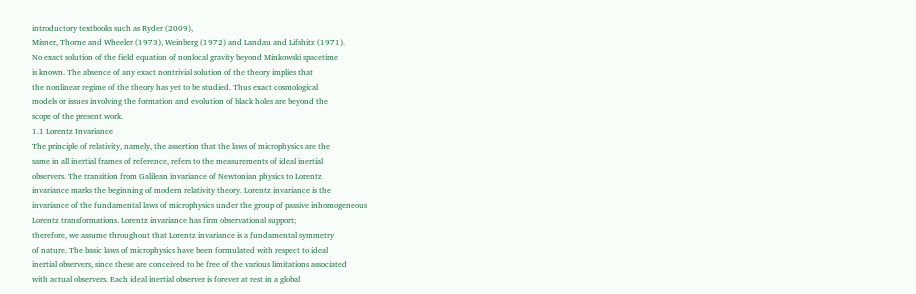introductory textbooks such as Ryder (2009),
Misner, Thorne and Wheeler (1973), Weinberg (1972) and Landau and Lifshitz (1971).
No exact solution of the field equation of nonlocal gravity beyond Minkowski spacetime
is known. The absence of any exact nontrivial solution of the theory implies that
the nonlinear regime of the theory has yet to be studied. Thus exact cosmological
models or issues involving the formation and evolution of black holes are beyond the
scope of the present work.
1.1 Lorentz Invariance
The principle of relativity, namely, the assertion that the laws of microphysics are the
same in all inertial frames of reference, refers to the measurements of ideal inertial
observers. The transition from Galilean invariance of Newtonian physics to Lorentz
invariance marks the beginning of modern relativity theory. Lorentz invariance is the
invariance of the fundamental laws of microphysics under the group of passive inhomogeneous
Lorentz transformations. Lorentz invariance has firm observational support;
therefore, we assume throughout that Lorentz invariance is a fundamental symmetry
of nature. The basic laws of microphysics have been formulated with respect to ideal
inertial observers, since these are conceived to be free of the various limitations associated
with actual observers. Each ideal inertial observer is forever at rest in a global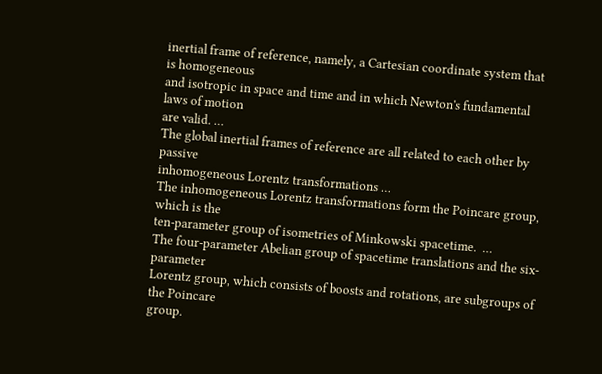inertial frame of reference, namely, a Cartesian coordinate system that is homogeneous
and isotropic in space and time and in which Newton's fundamental laws of motion
are valid. …
The global inertial frames of reference are all related to each other by passive
inhomogeneous Lorentz transformations …
The inhomogeneous Lorentz transformations form the Poincare group, which is the
ten-parameter group of isometries of Minkowski spacetime.  …
The four-parameter Abelian group of spacetime translations and the six-parameter
Lorentz group, which consists of boosts and rotations, are subgroups of the Poincare
group.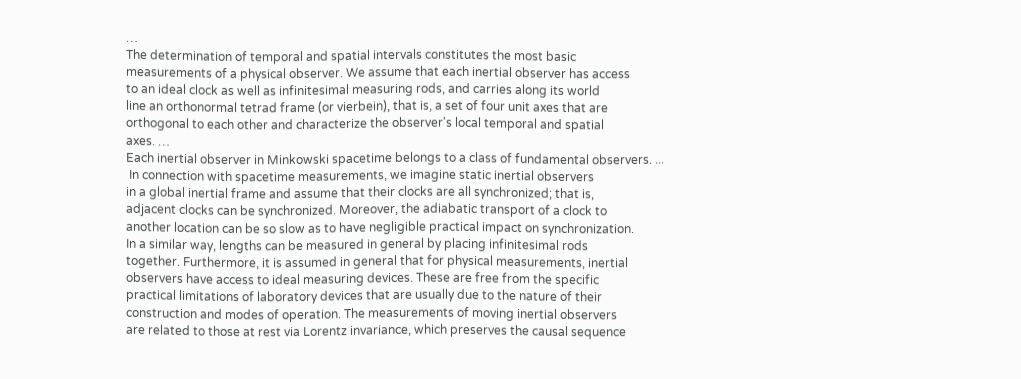…
The determination of temporal and spatial intervals constitutes the most basic
measurements of a physical observer. We assume that each inertial observer has access
to an ideal clock as well as infinitesimal measuring rods, and carries along its world
line an orthonormal tetrad frame (or vierbein), that is, a set of four unit axes that are
orthogonal to each other and characterize the observer's local temporal and spatial
axes. …
Each inertial observer in Minkowski spacetime belongs to a class of fundamental observers. ...
 In connection with spacetime measurements, we imagine static inertial observers
in a global inertial frame and assume that their clocks are all synchronized; that is,
adjacent clocks can be synchronized. Moreover, the adiabatic transport of a clock to
another location can be so slow as to have negligible practical impact on synchronization.
In a similar way, lengths can be measured in general by placing infinitesimal rods
together. Furthermore, it is assumed in general that for physical measurements, inertial
observers have access to ideal measuring devices. These are free from the specific
practical limitations of laboratory devices that are usually due to the nature of their
construction and modes of operation. The measurements of moving inertial observers
are related to those at rest via Lorentz invariance, which preserves the causal sequence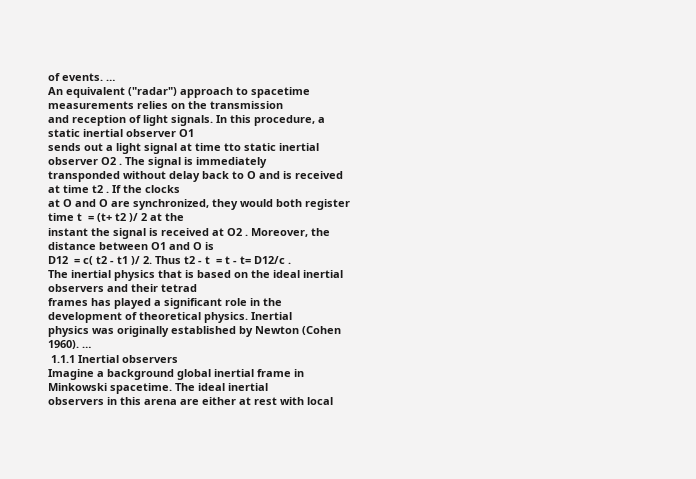of events. …
An equivalent ("radar") approach to spacetime measurements relies on the transmission
and reception of light signals. In this procedure, a static inertial observer O1
sends out a light signal at time tto static inertial observer O2 . The signal is immediately
transponded without delay back to O and is received at time t2 . If the clocks
at O and O are synchronized, they would both register time t  = (t+ t2 )/ 2 at the
instant the signal is received at O2 . Moreover, the distance between O1 and O is
D12  = c( t2 - t1 )/ 2. Thus t2 - t  = t - t= D12/c .
The inertial physics that is based on the ideal inertial observers and their tetrad
frames has played a significant role in the development of theoretical physics. Inertial
physics was originally established by Newton (Cohen 1960). …
 1.1.1 Inertial observers
Imagine a background global inertial frame in Minkowski spacetime. The ideal inertial
observers in this arena are either at rest with local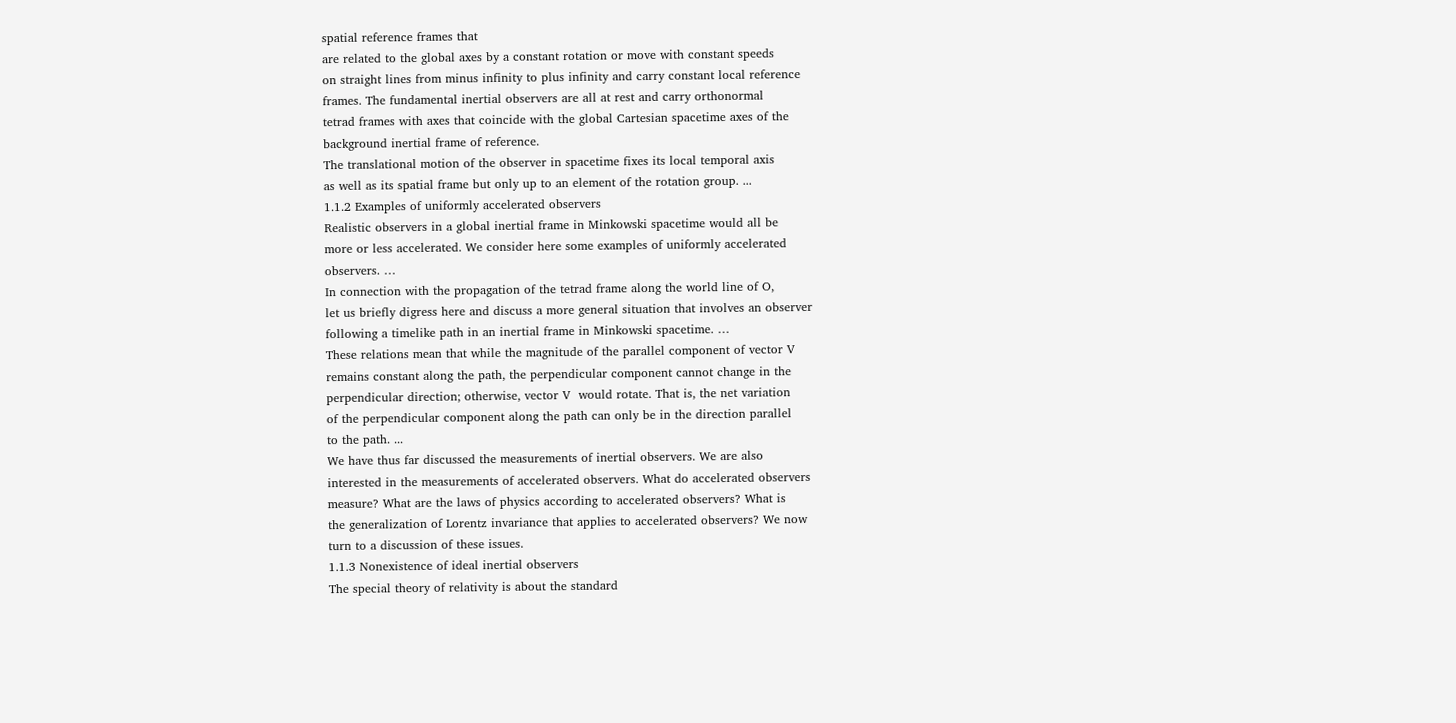spatial reference frames that
are related to the global axes by a constant rotation or move with constant speeds
on straight lines from minus infinity to plus infinity and carry constant local reference
frames. The fundamental inertial observers are all at rest and carry orthonormal
tetrad frames with axes that coincide with the global Cartesian spacetime axes of the
background inertial frame of reference.
The translational motion of the observer in spacetime fixes its local temporal axis
as well as its spatial frame but only up to an element of the rotation group. ...
1.1.2 Examples of uniformly accelerated observers
Realistic observers in a global inertial frame in Minkowski spacetime would all be
more or less accelerated. We consider here some examples of uniformly accelerated
observers. …
In connection with the propagation of the tetrad frame along the world line of O,
let us briefly digress here and discuss a more general situation that involves an observer
following a timelike path in an inertial frame in Minkowski spacetime. …
These relations mean that while the magnitude of the parallel component of vector V
remains constant along the path, the perpendicular component cannot change in the
perpendicular direction; otherwise, vector V  would rotate. That is, the net variation
of the perpendicular component along the path can only be in the direction parallel
to the path. ...
We have thus far discussed the measurements of inertial observers. We are also
interested in the measurements of accelerated observers. What do accelerated observers
measure? What are the laws of physics according to accelerated observers? What is
the generalization of Lorentz invariance that applies to accelerated observers? We now
turn to a discussion of these issues.
1.1.3 Nonexistence of ideal inertial observers
The special theory of relativity is about the standard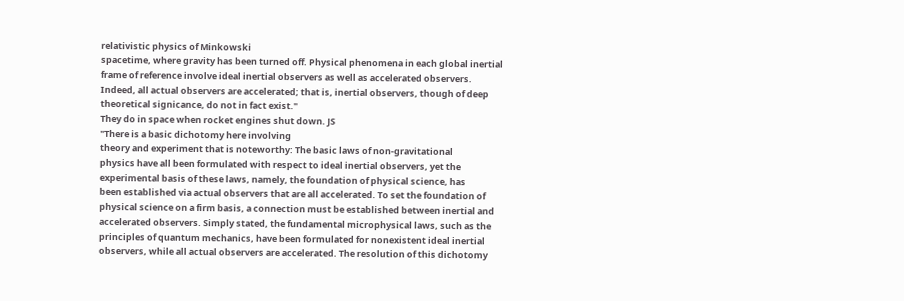relativistic physics of Minkowski
spacetime, where gravity has been turned off. Physical phenomena in each global inertial
frame of reference involve ideal inertial observers as well as accelerated observers.
Indeed, all actual observers are accelerated; that is, inertial observers, though of deep
theoretical signicance, do not in fact exist."
They do in space when rocket engines shut down. JS
"There is a basic dichotomy here involving
theory and experiment that is noteworthy: The basic laws of non-gravitational
physics have all been formulated with respect to ideal inertial observers, yet the
experimental basis of these laws, namely, the foundation of physical science, has
been established via actual observers that are all accelerated. To set the foundation of
physical science on a firm basis, a connection must be established between inertial and
accelerated observers. Simply stated, the fundamental microphysical laws, such as the
principles of quantum mechanics, have been formulated for nonexistent ideal inertial
observers, while all actual observers are accelerated. The resolution of this dichotomy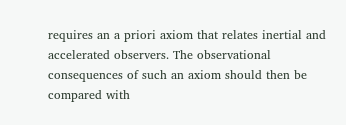requires an a priori axiom that relates inertial and accelerated observers. The observational
consequences of such an axiom should then be compared with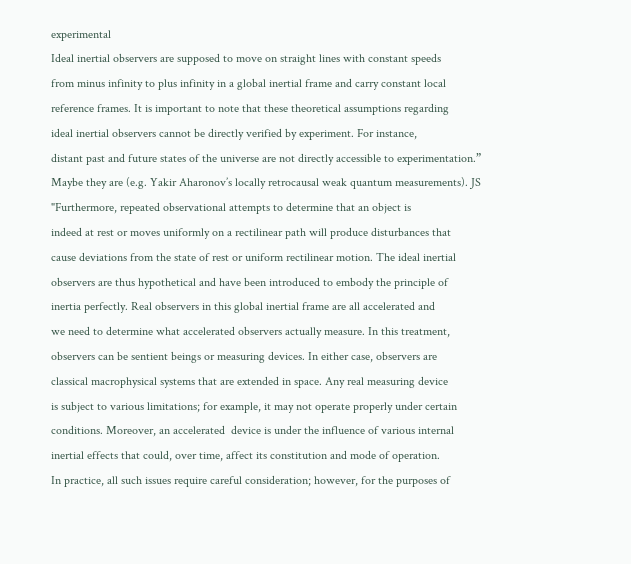experimental
Ideal inertial observers are supposed to move on straight lines with constant speeds
from minus infinity to plus infinity in a global inertial frame and carry constant local
reference frames. It is important to note that these theoretical assumptions regarding
ideal inertial observers cannot be directly verified by experiment. For instance,
distant past and future states of the universe are not directly accessible to experimentation.”
Maybe they are (e.g. Yakir Aharonov’s locally retrocausal weak quantum measurements). JS
"Furthermore, repeated observational attempts to determine that an object is
indeed at rest or moves uniformly on a rectilinear path will produce disturbances that
cause deviations from the state of rest or uniform rectilinear motion. The ideal inertial
observers are thus hypothetical and have been introduced to embody the principle of
inertia perfectly. Real observers in this global inertial frame are all accelerated and
we need to determine what accelerated observers actually measure. In this treatment,
observers can be sentient beings or measuring devices. In either case, observers are
classical macrophysical systems that are extended in space. Any real measuring device
is subject to various limitations; for example, it may not operate properly under certain
conditions. Moreover, an accelerated  device is under the influence of various internal
inertial effects that could, over time, affect its constitution and mode of operation.
In practice, all such issues require careful consideration; however, for the purposes of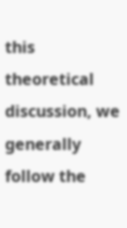this theoretical discussion, we generally follow the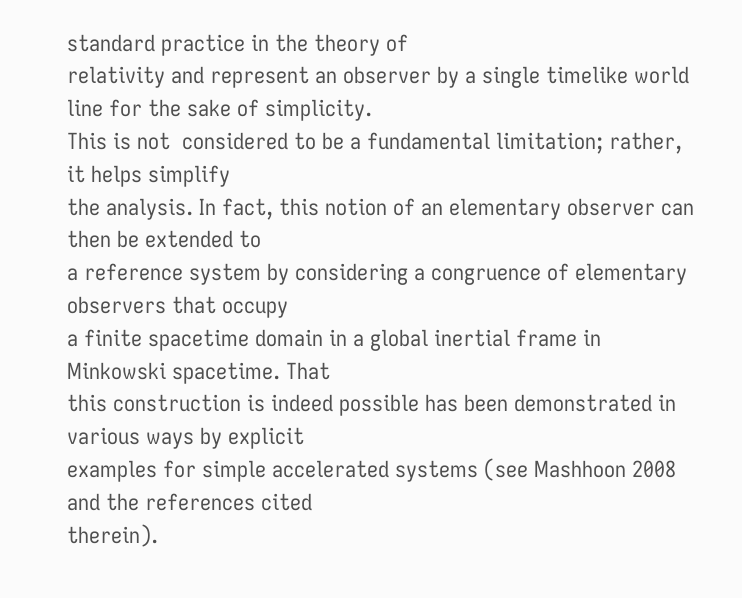standard practice in the theory of
relativity and represent an observer by a single timelike world line for the sake of simplicity.
This is not  considered to be a fundamental limitation; rather, it helps simplify
the analysis. In fact, this notion of an elementary observer can then be extended to
a reference system by considering a congruence of elementary observers that occupy
a finite spacetime domain in a global inertial frame in Minkowski spacetime. That
this construction is indeed possible has been demonstrated in various ways by explicit
examples for simple accelerated systems (see Mashhoon 2008 and the references cited
therein).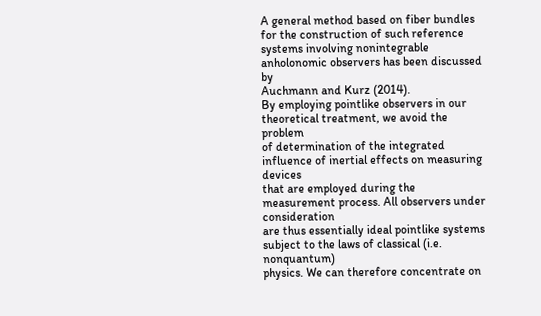A general method based on fiber bundles for the construction of such reference
systems involving nonintegrable anholonomic observers has been discussed by
Auchmann and Kurz (2014).
By employing pointlike observers in our theoretical treatment, we avoid the problem
of determination of the integrated influence of inertial effects on measuring devices
that are employed during the measurement process. All observers under consideration
are thus essentially ideal pointlike systems subject to the laws of classical (i.e. nonquantum)
physics. We can therefore concentrate on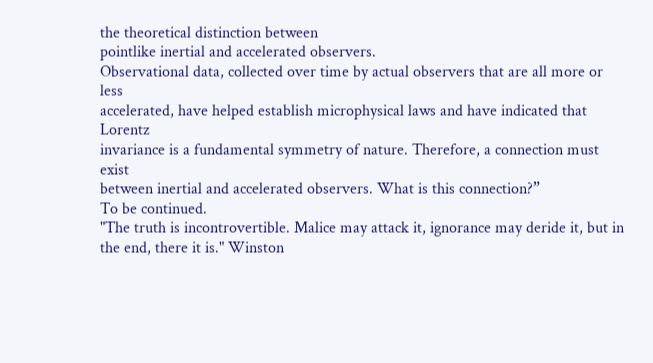the theoretical distinction between
pointlike inertial and accelerated observers.
Observational data, collected over time by actual observers that are all more or less
accelerated, have helped establish microphysical laws and have indicated that Lorentz
invariance is a fundamental symmetry of nature. Therefore, a connection must exist
between inertial and accelerated observers. What is this connection?”
To be continued.
"The truth is incontrovertible. Malice may attack it, ignorance may deride it, but in the end, there it is." Winston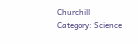Churchill
Category: Science